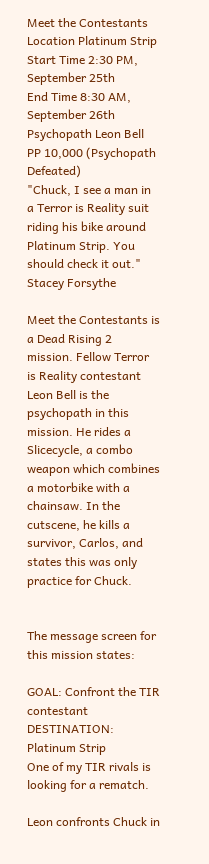Meet the Contestants
Location Platinum Strip
Start Time 2:30 PM, September 25th
End Time 8:30 AM, September 26th
Psychopath Leon Bell
PP 10,000 (Psychopath Defeated)
"Chuck, I see a man in a Terror is Reality suit riding his bike around Platinum Strip. You should check it out."
Stacey Forsythe

Meet the Contestants is a Dead Rising 2 mission. Fellow Terror is Reality contestant Leon Bell is the psychopath in this mission. He rides a Slicecycle, a combo weapon which combines a motorbike with a chainsaw. In the cutscene, he kills a survivor, Carlos, and states this was only practice for Chuck.


The message screen for this mission states:

GOAL: Confront the TIR contestant
DESTINATION: Platinum Strip
One of my TIR rivals is looking for a rematch.

Leon confronts Chuck in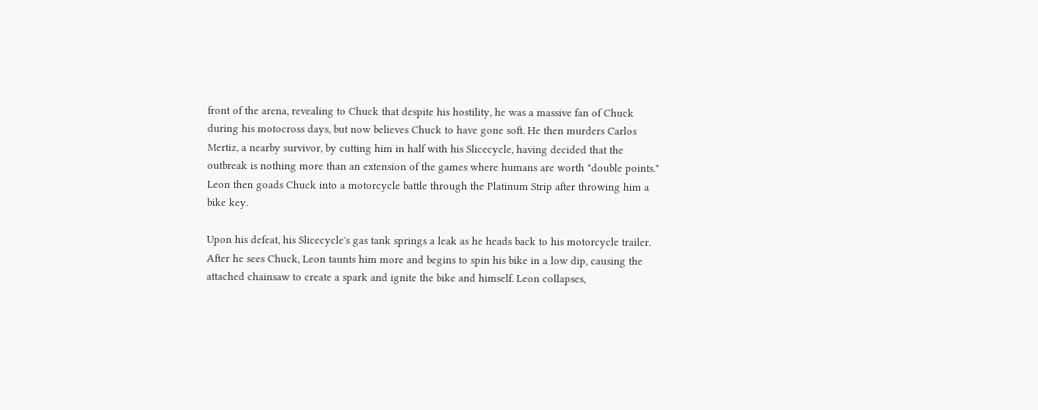front of the arena, revealing to Chuck that despite his hostility, he was a massive fan of Chuck during his motocross days, but now believes Chuck to have gone soft. He then murders Carlos Mertiz, a nearby survivor, by cutting him in half with his Slicecycle, having decided that the outbreak is nothing more than an extension of the games where humans are worth "double points." Leon then goads Chuck into a motorcycle battle through the Platinum Strip after throwing him a bike key.

Upon his defeat, his Slicecycle's gas tank springs a leak as he heads back to his motorcycle trailer. After he sees Chuck, Leon taunts him more and begins to spin his bike in a low dip, causing the attached chainsaw to create a spark and ignite the bike and himself. Leon collapses,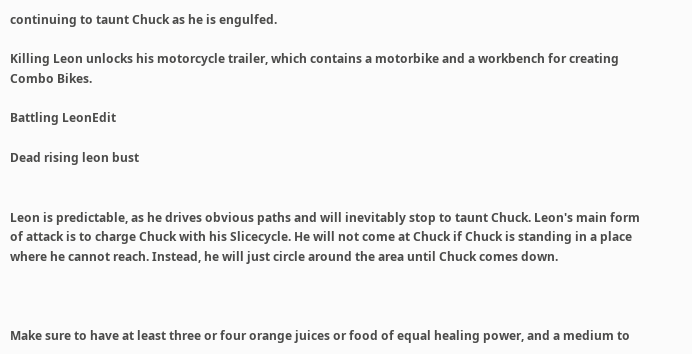continuing to taunt Chuck as he is engulfed.

Killing Leon unlocks his motorcycle trailer, which contains a motorbike and a workbench for creating Combo Bikes.

Battling LeonEdit

Dead rising leon bust


Leon is predictable, as he drives obvious paths and will inevitably stop to taunt Chuck. Leon's main form of attack is to charge Chuck with his Slicecycle. He will not come at Chuck if Chuck is standing in a place where he cannot reach. Instead, he will just circle around the area until Chuck comes down.



Make sure to have at least three or four orange juices or food of equal healing power, and a medium to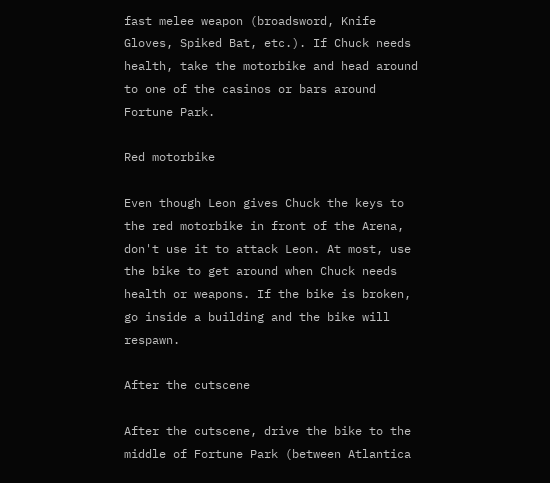fast melee weapon (broadsword, Knife Gloves, Spiked Bat, etc.). If Chuck needs health, take the motorbike and head around to one of the casinos or bars around Fortune Park.

Red motorbike

Even though Leon gives Chuck the keys to the red motorbike in front of the Arena, don't use it to attack Leon. At most, use the bike to get around when Chuck needs health or weapons. If the bike is broken, go inside a building and the bike will respawn.

After the cutscene

After the cutscene, drive the bike to the middle of Fortune Park (between Atlantica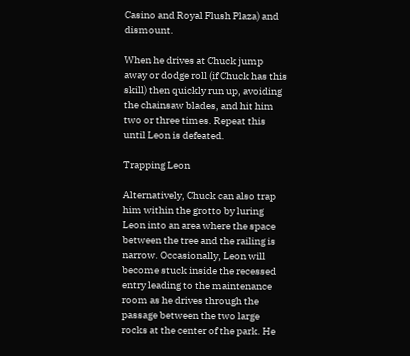Casino and Royal Flush Plaza) and dismount.

When he drives at Chuck jump away or dodge roll (if Chuck has this skill) then quickly run up, avoiding the chainsaw blades, and hit him two or three times. Repeat this until Leon is defeated.

Trapping Leon

Alternatively, Chuck can also trap him within the grotto by luring Leon into an area where the space between the tree and the railing is narrow. Occasionally, Leon will become stuck inside the recessed entry leading to the maintenance room as he drives through the passage between the two large rocks at the center of the park. He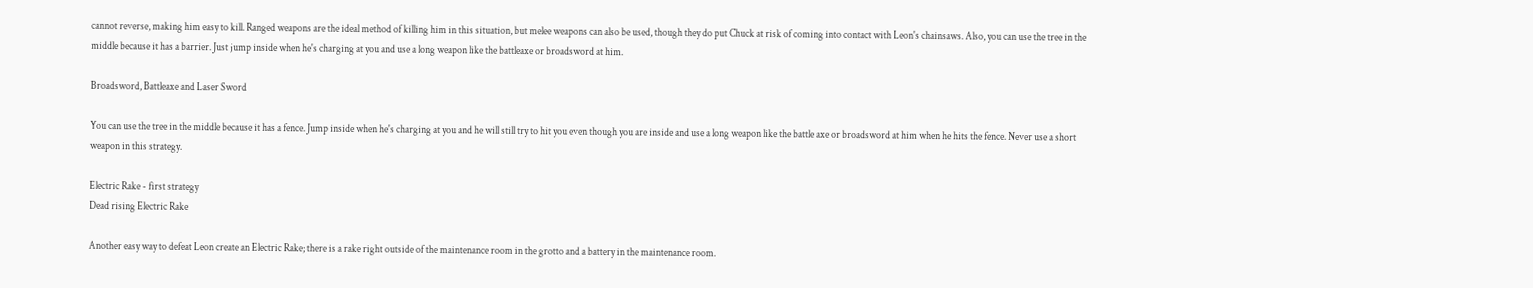cannot reverse, making him easy to kill. Ranged weapons are the ideal method of killing him in this situation, but melee weapons can also be used, though they do put Chuck at risk of coming into contact with Leon's chainsaws. Also, you can use the tree in the middle because it has a barrier. Just jump inside when he's charging at you and use a long weapon like the battleaxe or broadsword at him.

Broadsword, Battleaxe and Laser Sword

You can use the tree in the middle because it has a fence. Jump inside when he's charging at you and he will still try to hit you even though you are inside and use a long weapon like the battle axe or broadsword at him when he hits the fence. Never use a short weapon in this strategy.

Electric Rake - first strategy
Dead rising Electric Rake

Another easy way to defeat Leon create an Electric Rake; there is a rake right outside of the maintenance room in the grotto and a battery in the maintenance room.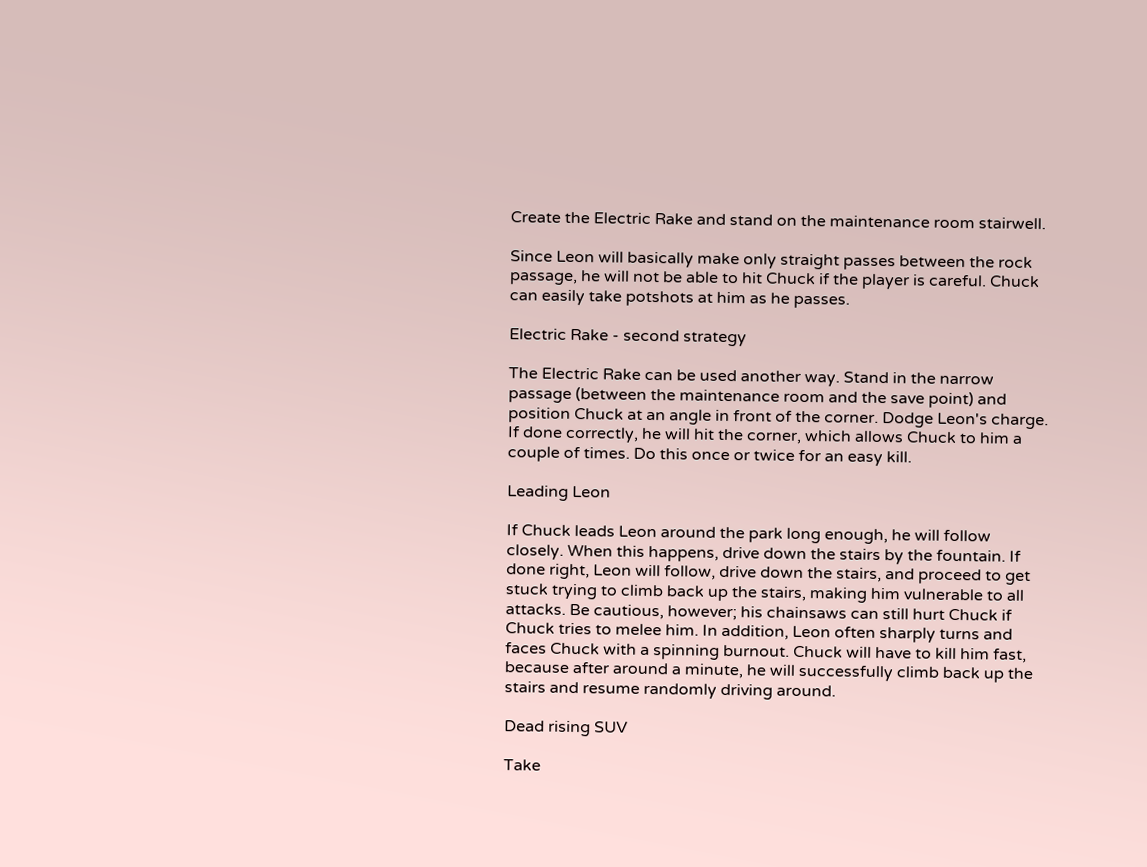Create the Electric Rake and stand on the maintenance room stairwell.

Since Leon will basically make only straight passes between the rock passage, he will not be able to hit Chuck if the player is careful. Chuck can easily take potshots at him as he passes.

Electric Rake - second strategy

The Electric Rake can be used another way. Stand in the narrow passage (between the maintenance room and the save point) and position Chuck at an angle in front of the corner. Dodge Leon's charge. If done correctly, he will hit the corner, which allows Chuck to him a couple of times. Do this once or twice for an easy kill.

Leading Leon

If Chuck leads Leon around the park long enough, he will follow closely. When this happens, drive down the stairs by the fountain. If done right, Leon will follow, drive down the stairs, and proceed to get stuck trying to climb back up the stairs, making him vulnerable to all attacks. Be cautious, however; his chainsaws can still hurt Chuck if Chuck tries to melee him. In addition, Leon often sharply turns and faces Chuck with a spinning burnout. Chuck will have to kill him fast, because after around a minute, he will successfully climb back up the stairs and resume randomly driving around.

Dead rising SUV

Take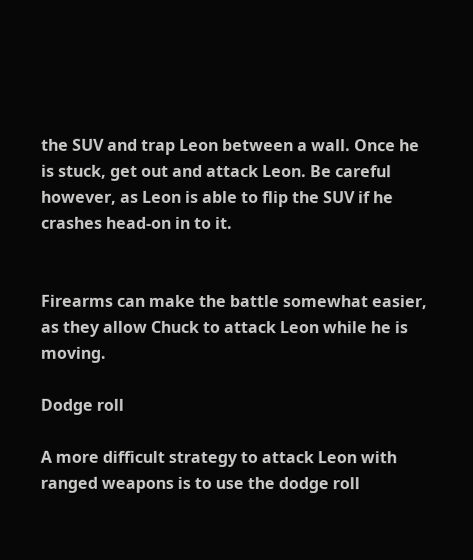the SUV and trap Leon between a wall. Once he is stuck, get out and attack Leon. Be careful however, as Leon is able to flip the SUV if he crashes head-on in to it.


Firearms can make the battle somewhat easier, as they allow Chuck to attack Leon while he is moving.

Dodge roll

A more difficult strategy to attack Leon with ranged weapons is to use the dodge roll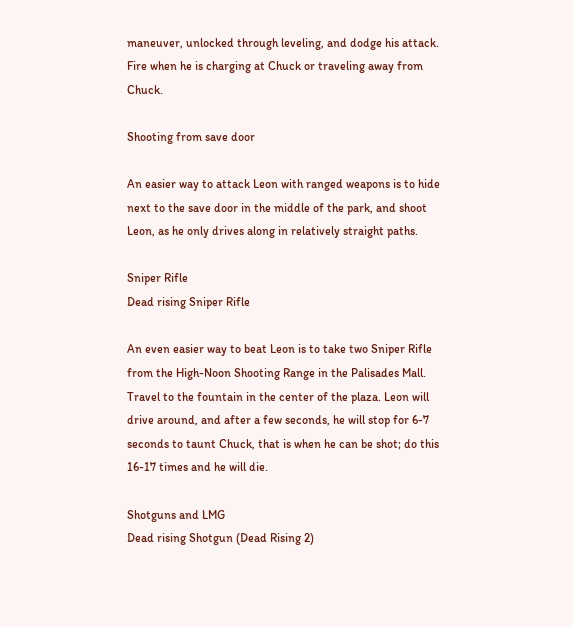maneuver, unlocked through leveling, and dodge his attack. Fire when he is charging at Chuck or traveling away from Chuck.

Shooting from save door

An easier way to attack Leon with ranged weapons is to hide next to the save door in the middle of the park, and shoot Leon, as he only drives along in relatively straight paths.

Sniper Rifle
Dead rising Sniper Rifle

An even easier way to beat Leon is to take two Sniper Rifle from the High-Noon Shooting Range in the Palisades Mall. Travel to the fountain in the center of the plaza. Leon will drive around, and after a few seconds, he will stop for 6-7 seconds to taunt Chuck, that is when he can be shot; do this 16-17 times and he will die.

Shotguns and LMG
Dead rising Shotgun (Dead Rising 2)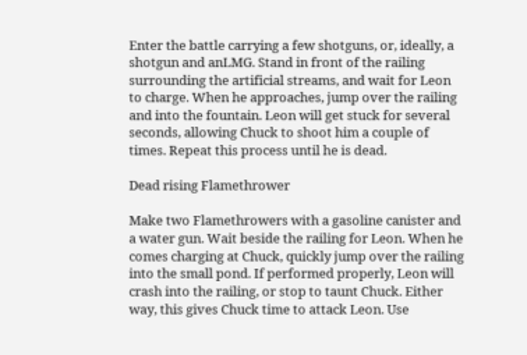Enter the battle carrying a few shotguns, or, ideally, a shotgun and anLMG. Stand in front of the railing surrounding the artificial streams, and wait for Leon to charge. When he approaches, jump over the railing and into the fountain. Leon will get stuck for several seconds, allowing Chuck to shoot him a couple of times. Repeat this process until he is dead.

Dead rising Flamethrower

Make two Flamethrowers with a gasoline canister and a water gun. Wait beside the railing for Leon. When he comes charging at Chuck, quickly jump over the railing into the small pond. If performed properly, Leon will crash into the railing, or stop to taunt Chuck. Either way, this gives Chuck time to attack Leon. Use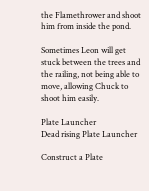the Flamethrower and shoot him from inside the pond.

Sometimes Leon will get stuck between the trees and the railing, not being able to move, allowing Chuck to shoot him easily.

Plate Launcher
Dead rising Plate Launcher

Construct a Plate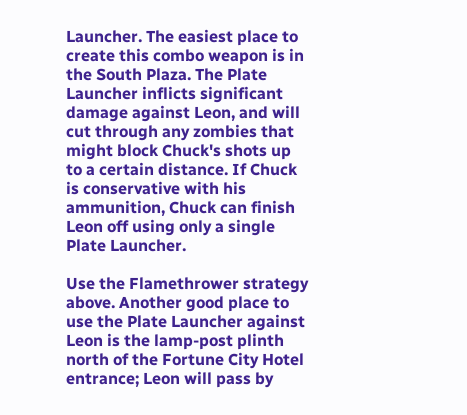Launcher. The easiest place to create this combo weapon is in the South Plaza. The Plate Launcher inflicts significant damage against Leon, and will cut through any zombies that might block Chuck's shots up to a certain distance. If Chuck is conservative with his ammunition, Chuck can finish Leon off using only a single Plate Launcher.

Use the Flamethrower strategy above. Another good place to use the Plate Launcher against Leon is the lamp-post plinth north of the Fortune City Hotel entrance; Leon will pass by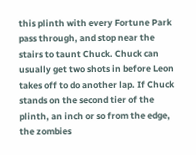this plinth with every Fortune Park pass through, and stop near the stairs to taunt Chuck. Chuck can usually get two shots in before Leon takes off to do another lap. If Chuck stands on the second tier of the plinth, an inch or so from the edge, the zombies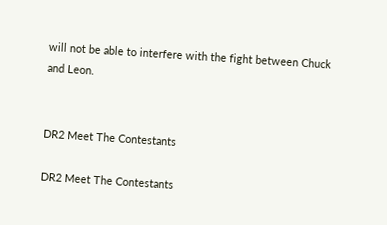will not be able to interfere with the fight between Chuck and Leon.


DR2 Meet The Contestants

DR2 Meet The Contestants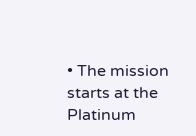• The mission starts at the Platinum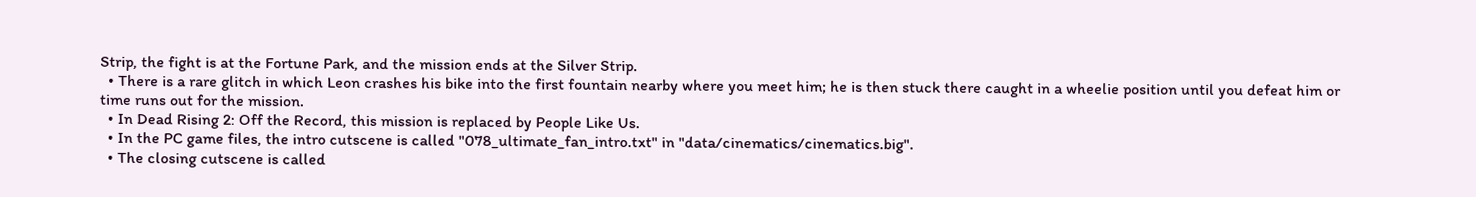Strip, the fight is at the Fortune Park, and the mission ends at the Silver Strip.
  • There is a rare glitch in which Leon crashes his bike into the first fountain nearby where you meet him; he is then stuck there caught in a wheelie position until you defeat him or time runs out for the mission.
  • In Dead Rising 2: Off the Record, this mission is replaced by People Like Us.
  • In the PC game files, the intro cutscene is called "078_ultimate_fan_intro.txt" in "data/cinematics/cinematics.big".
  • The closing cutscene is called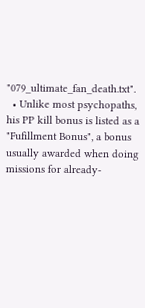"079_ultimate_fan_death.txt".
  • Unlike most psychopaths, his PP kill bonus is listed as a "Fufillment Bonus", a bonus usually awarded when doing missions for already-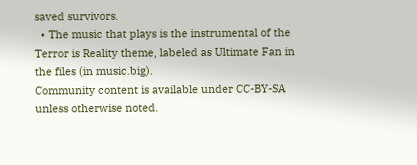saved survivors.
  • The music that plays is the instrumental of the Terror is Reality theme, labeled as Ultimate Fan in the files (in music.big).
Community content is available under CC-BY-SA unless otherwise noted.